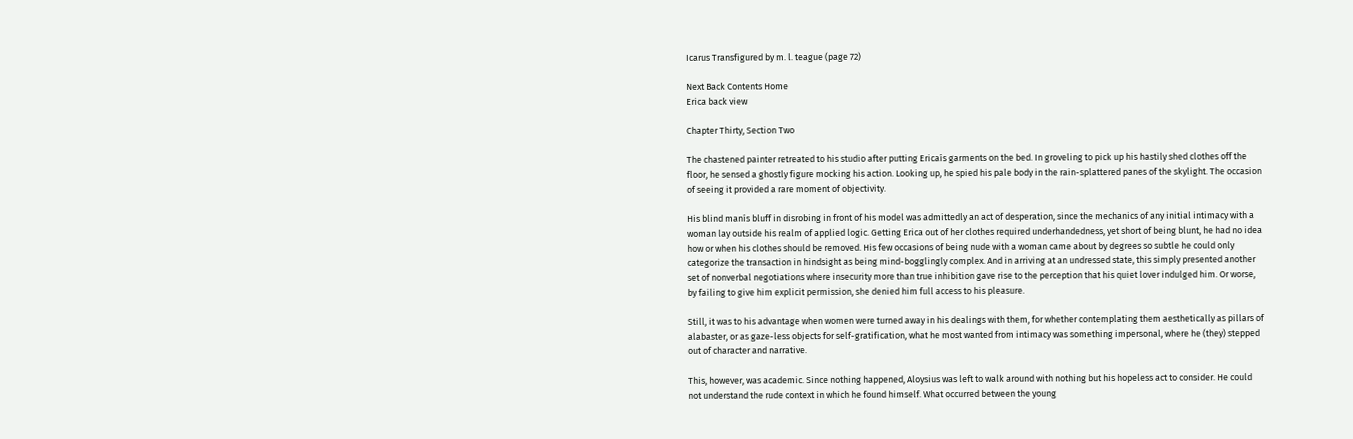Icarus Transfigured by m. l. teague (page 72)

Next Back Contents Home
Erica back view

Chapter Thirty, Section Two

The chastened painter retreated to his studio after putting Ericaís garments on the bed. In groveling to pick up his hastily shed clothes off the floor, he sensed a ghostly figure mocking his action. Looking up, he spied his pale body in the rain-splattered panes of the skylight. The occasion of seeing it provided a rare moment of objectivity.

His blind manís bluff in disrobing in front of his model was admittedly an act of desperation, since the mechanics of any initial intimacy with a woman lay outside his realm of applied logic. Getting Erica out of her clothes required underhandedness, yet short of being blunt, he had no idea how or when his clothes should be removed. His few occasions of being nude with a woman came about by degrees so subtle he could only categorize the transaction in hindsight as being mind-bogglingly complex. And in arriving at an undressed state, this simply presented another set of nonverbal negotiations where insecurity more than true inhibition gave rise to the perception that his quiet lover indulged him. Or worse, by failing to give him explicit permission, she denied him full access to his pleasure.

Still, it was to his advantage when women were turned away in his dealings with them, for whether contemplating them aesthetically as pillars of alabaster, or as gaze-less objects for self-gratification, what he most wanted from intimacy was something impersonal, where he (they) stepped out of character and narrative.

This, however, was academic. Since nothing happened, Aloysius was left to walk around with nothing but his hopeless act to consider. He could not understand the rude context in which he found himself. What occurred between the young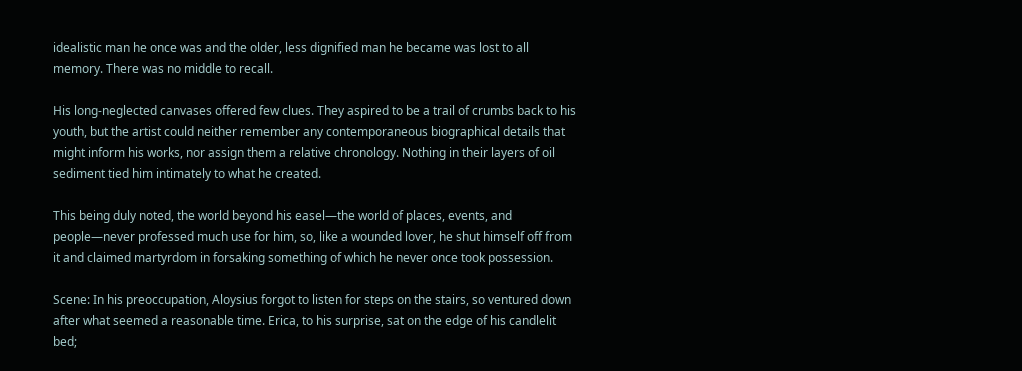idealistic man he once was and the older, less dignified man he became was lost to all memory. There was no middle to recall.

His long-neglected canvases offered few clues. They aspired to be a trail of crumbs back to his youth, but the artist could neither remember any contemporaneous biographical details that might inform his works, nor assign them a relative chronology. Nothing in their layers of oil sediment tied him intimately to what he created.

This being duly noted, the world beyond his easel—the world of places, events, and people—never professed much use for him, so, like a wounded lover, he shut himself off from it and claimed martyrdom in forsaking something of which he never once took possession.

Scene: In his preoccupation, Aloysius forgot to listen for steps on the stairs, so ventured down after what seemed a reasonable time. Erica, to his surprise, sat on the edge of his candlelit bed;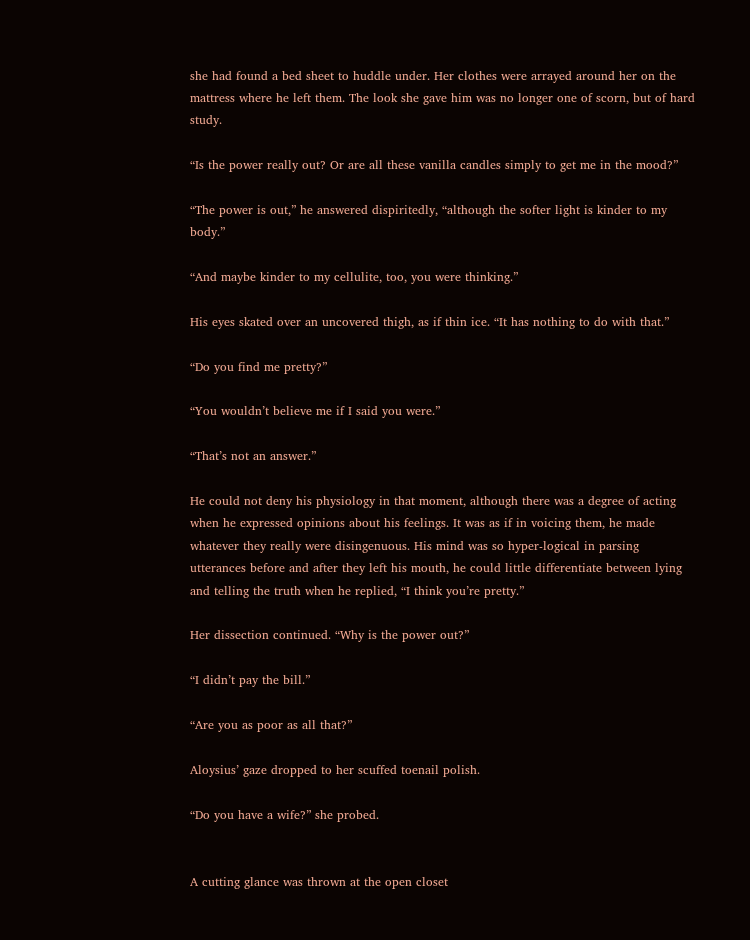she had found a bed sheet to huddle under. Her clothes were arrayed around her on the mattress where he left them. The look she gave him was no longer one of scorn, but of hard study.

“Is the power really out? Or are all these vanilla candles simply to get me in the mood?”

“The power is out,” he answered dispiritedly, “although the softer light is kinder to my body.”

“And maybe kinder to my cellulite, too, you were thinking.”

His eyes skated over an uncovered thigh, as if thin ice. “It has nothing to do with that.”

“Do you find me pretty?”

“You wouldn’t believe me if I said you were.”

“That’s not an answer.”

He could not deny his physiology in that moment, although there was a degree of acting when he expressed opinions about his feelings. It was as if in voicing them, he made whatever they really were disingenuous. His mind was so hyper-logical in parsing utterances before and after they left his mouth, he could little differentiate between lying and telling the truth when he replied, “I think you’re pretty.”

Her dissection continued. “Why is the power out?”

“I didn’t pay the bill.”

“Are you as poor as all that?”

Aloysius’ gaze dropped to her scuffed toenail polish.

“Do you have a wife?” she probed.


A cutting glance was thrown at the open closet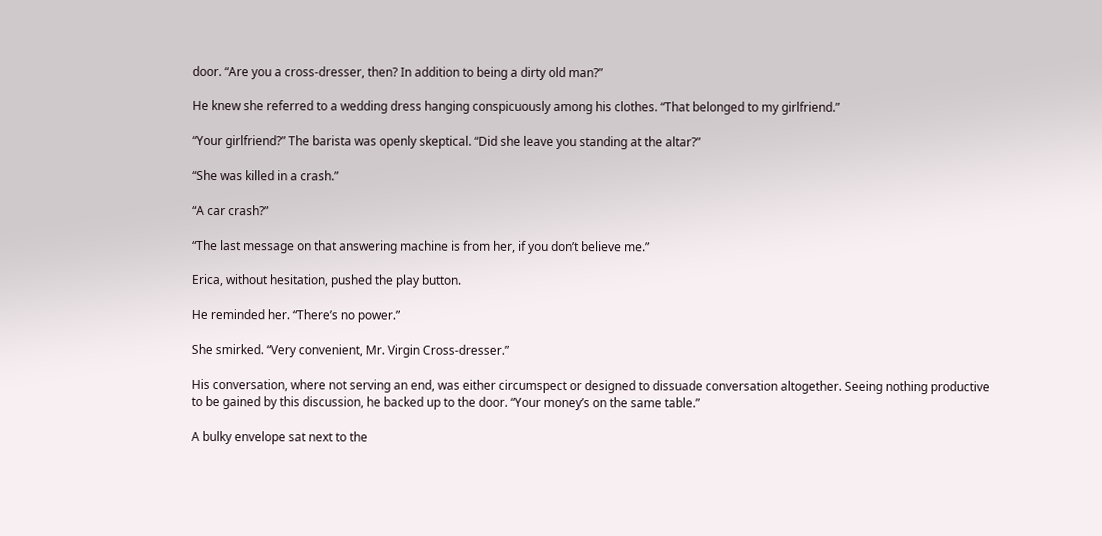door. “Are you a cross-dresser, then? In addition to being a dirty old man?”

He knew she referred to a wedding dress hanging conspicuously among his clothes. “That belonged to my girlfriend.”

“Your girlfriend?” The barista was openly skeptical. “Did she leave you standing at the altar?”

“She was killed in a crash.”

“A car crash?”

“The last message on that answering machine is from her, if you don’t believe me.”

Erica, without hesitation, pushed the play button.

He reminded her. “There’s no power.”

She smirked. “Very convenient, Mr. Virgin Cross-dresser.”

His conversation, where not serving an end, was either circumspect or designed to dissuade conversation altogether. Seeing nothing productive to be gained by this discussion, he backed up to the door. “Your money’s on the same table.”

A bulky envelope sat next to the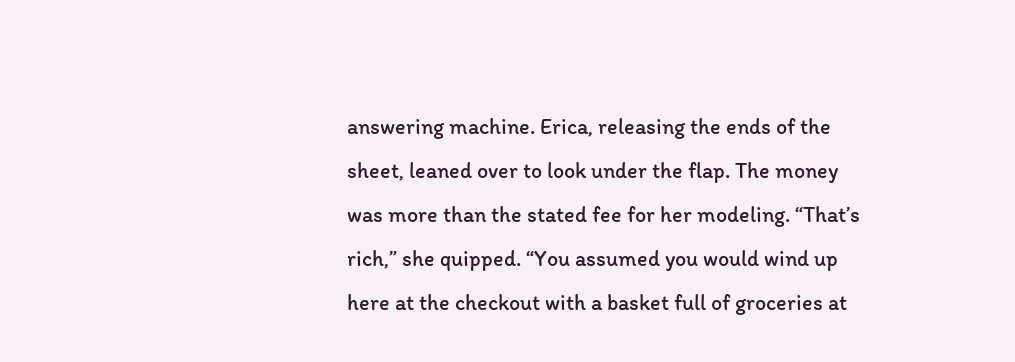answering machine. Erica, releasing the ends of the sheet, leaned over to look under the flap. The money was more than the stated fee for her modeling. “That’s rich,” she quipped. “You assumed you would wind up here at the checkout with a basket full of groceries at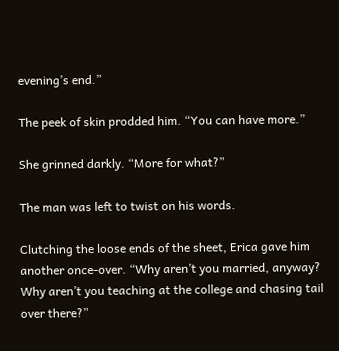evening’s end.”

The peek of skin prodded him. “You can have more.”

She grinned darkly. “More for what?”

The man was left to twist on his words.

Clutching the loose ends of the sheet, Erica gave him another once-over. “Why aren’t you married, anyway? Why aren’t you teaching at the college and chasing tail over there?”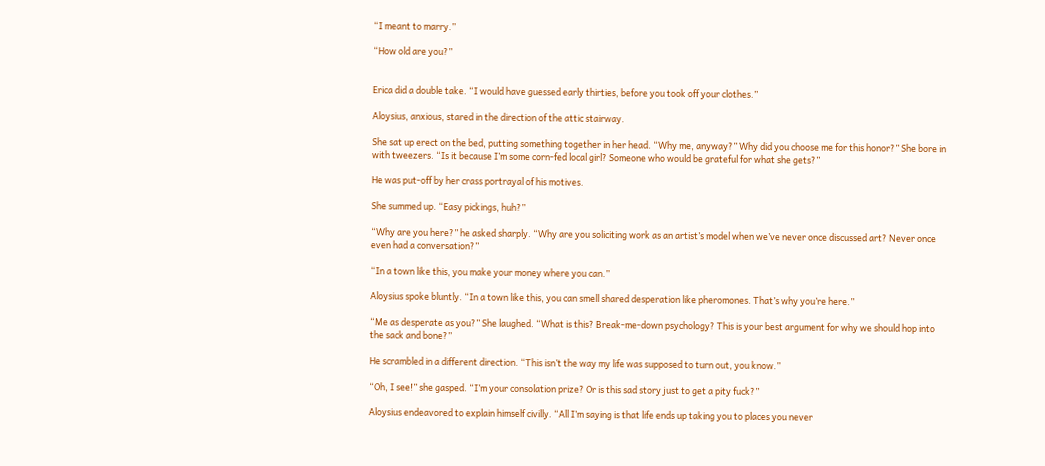“I meant to marry.”

“How old are you?”


Erica did a double take. “I would have guessed early thirties, before you took off your clothes.”

Aloysius, anxious, stared in the direction of the attic stairway.

She sat up erect on the bed, putting something together in her head. “Why me, anyway?” Why did you choose me for this honor?” She bore in with tweezers. “Is it because I’m some corn-fed local girl? Someone who would be grateful for what she gets?”

He was put-off by her crass portrayal of his motives.

She summed up. “Easy pickings, huh?”

“Why are you here?” he asked sharply. “Why are you soliciting work as an artist’s model when we’ve never once discussed art? Never once even had a conversation?”

“In a town like this, you make your money where you can.”

Aloysius spoke bluntly. “In a town like this, you can smell shared desperation like pheromones. That’s why you’re here.”

“Me as desperate as you?” She laughed. “What is this? Break-me-down psychology? This is your best argument for why we should hop into the sack and bone?”

He scrambled in a different direction. “This isn’t the way my life was supposed to turn out, you know.”

“Oh, I see!” she gasped. “I’m your consolation prize? Or is this sad story just to get a pity fuck?”

Aloysius endeavored to explain himself civilly. “All I’m saying is that life ends up taking you to places you never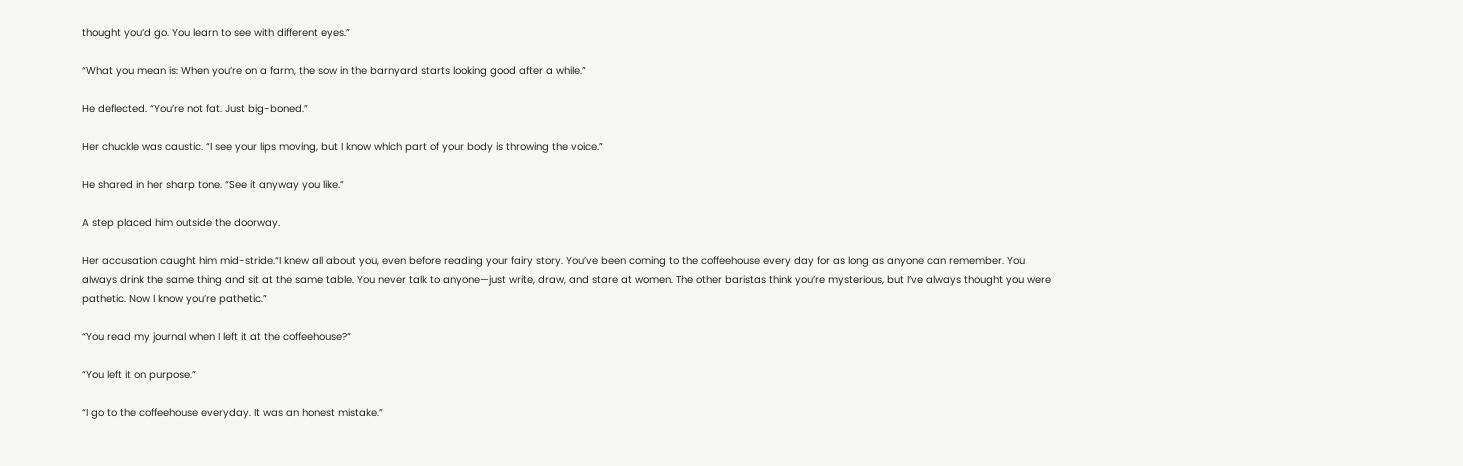thought you’d go. You learn to see with different eyes.”

“What you mean is: When you’re on a farm, the sow in the barnyard starts looking good after a while.”

He deflected. “You’re not fat. Just big-boned.”

Her chuckle was caustic. “I see your lips moving, but I know which part of your body is throwing the voice.”

He shared in her sharp tone. “See it anyway you like.”

A step placed him outside the doorway.

Her accusation caught him mid-stride.“I knew all about you, even before reading your fairy story. You’ve been coming to the coffeehouse every day for as long as anyone can remember. You always drink the same thing and sit at the same table. You never talk to anyone—just write, draw, and stare at women. The other baristas think you’re mysterious, but I’ve always thought you were pathetic. Now I know you’re pathetic.”

“You read my journal when I left it at the coffeehouse?”

“You left it on purpose.”

“I go to the coffeehouse everyday. It was an honest mistake.”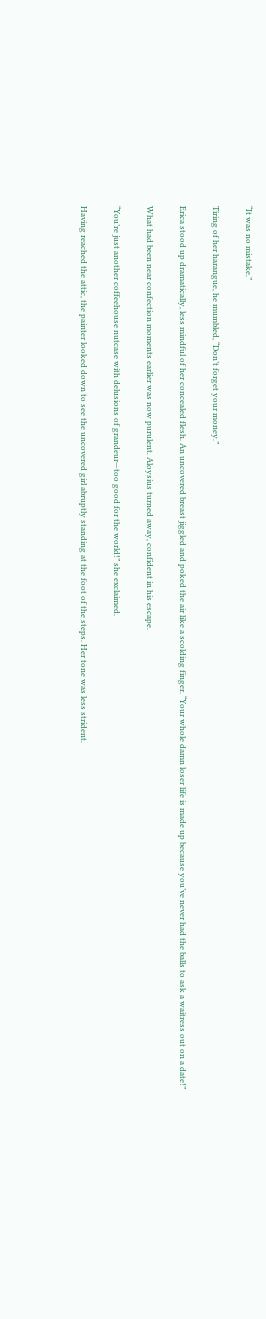“It was no mistake.”

Tiring of her harangue, he mumbled, “Don’t forget your money.”

Erica stood up dramatically, less mindful of her concealed flesh. An uncovered breast jiggled and poked the air like a scolding finger. “Your whole damn loser life is made up because you’ve never had the balls to ask a waitress out on a date!”

What had been near confection moments earlier was now purulent. Aloysius turned away, confident in his escape.

“You’re just another coffeehouse nutcase with delusions of grandeur—too good for the world!” she exclaimed.

Having reached the attic, the painter looked down to see the uncovered girl abruptly standing at the foot of the steps. Her tone was less strident.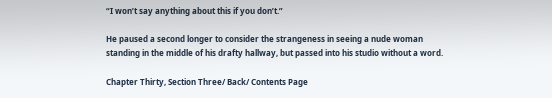“I won’t say anything about this if you don’t.”

He paused a second longer to consider the strangeness in seeing a nude woman standing in the middle of his drafty hallway, but passed into his studio without a word.

Chapter Thirty, Section Three/ Back/ Contents Page